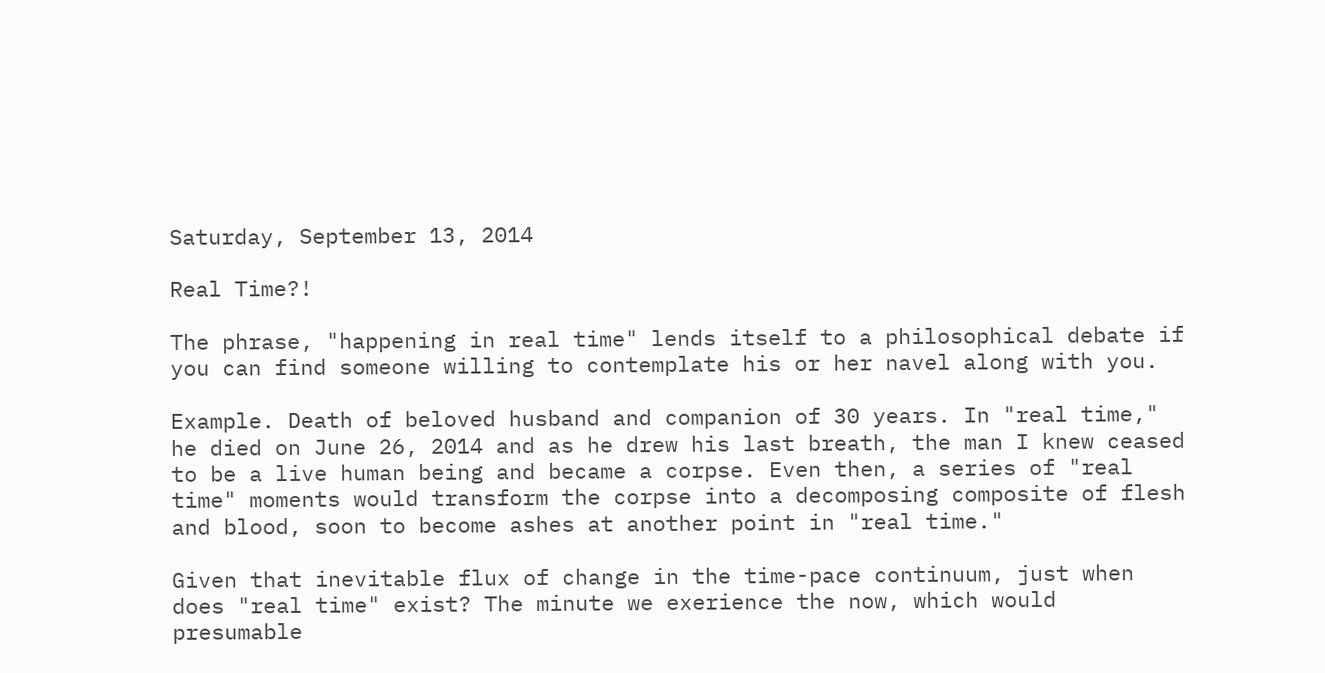Saturday, September 13, 2014

Real Time?!

The phrase, "happening in real time" lends itself to a philosophical debate if you can find someone willing to contemplate his or her navel along with you.

Example. Death of beloved husband and companion of 30 years. In "real time," he died on June 26, 2014 and as he drew his last breath, the man I knew ceased to be a live human being and became a corpse. Even then, a series of "real time" moments would transform the corpse into a decomposing composite of flesh and blood, soon to become ashes at another point in "real time."

Given that inevitable flux of change in the time-pace continuum, just when does "real time" exist? The minute we exerience the now, which would presumable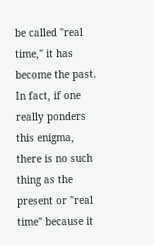be called "real time," it has become the past. In fact, if one really ponders this enigma, there is no such thing as the present or "real time" because it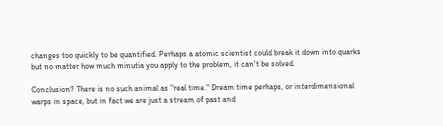changes too quickly to be quantified. Perhaps a atomic scientist could break it down into quarks but no matter how much minutia you apply to the problem, it can't be solved.

Conclusion? There is no such animal as "real time." Dream time perhaps, or interdimensional warps in space, but in fact we are just a stream of past and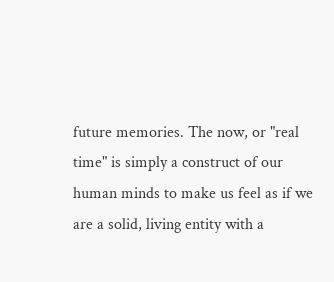future memories. The now, or "real time" is simply a construct of our human minds to make us feel as if we are a solid, living entity with a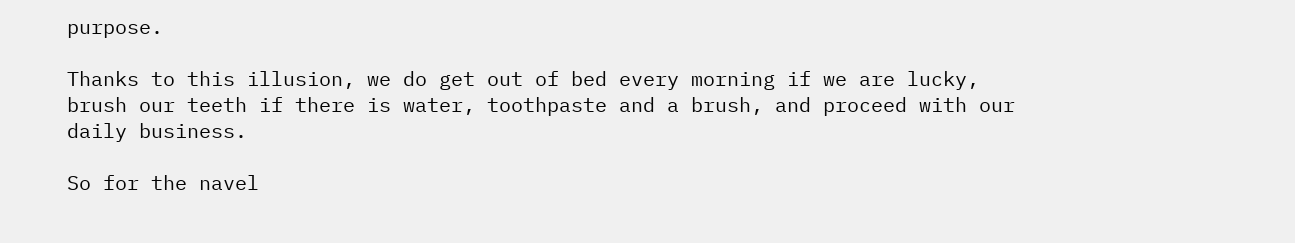purpose.

Thanks to this illusion, we do get out of bed every morning if we are lucky, brush our teeth if there is water, toothpaste and a brush, and proceed with our daily business.

So for the navel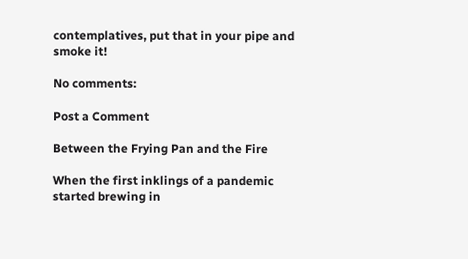contemplatives, put that in your pipe and smoke it!

No comments:

Post a Comment

Between the Frying Pan and the Fire

When the first inklings of a pandemic started brewing in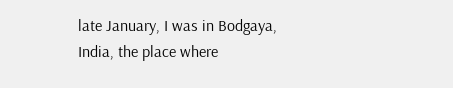late January, I was in Bodgaya, India, the place where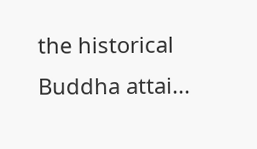the historical Buddha attai...